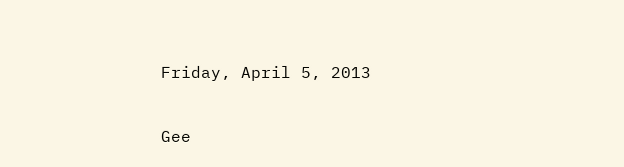Friday, April 5, 2013

Gee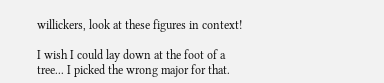willickers, look at these figures in context!

I wish I could lay down at the foot of a tree... I picked the wrong major for that.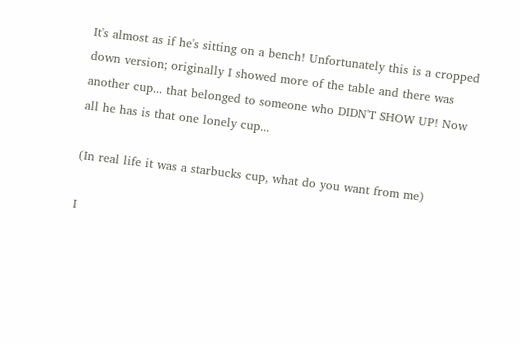It's almost as if he's sitting on a bench! Unfortunately this is a cropped down version; originally I showed more of the table and there was another cup... that belonged to someone who DIDN'T SHOW UP! Now all he has is that one lonely cup...

(In real life it was a starbucks cup, what do you want from me)

I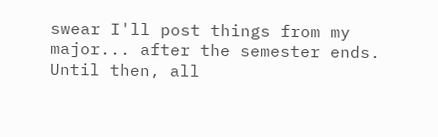swear I'll post things from my major... after the semester ends. Until then, all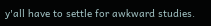y'all have to settle for awkward studies.